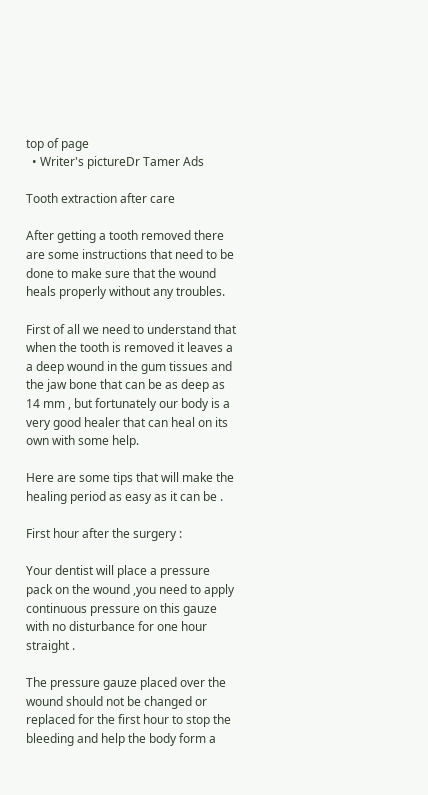top of page
  • Writer's pictureDr Tamer Ads

Tooth extraction after care

After getting a tooth removed there are some instructions that need to be done to make sure that the wound heals properly without any troubles.

First of all we need to understand that when the tooth is removed it leaves a a deep wound in the gum tissues and the jaw bone that can be as deep as 14 mm , but fortunately our body is a very good healer that can heal on its own with some help.

Here are some tips that will make the healing period as easy as it can be .

First hour after the surgery :

Your dentist will place a pressure pack on the wound ,you need to apply continuous pressure on this gauze with no disturbance for one hour straight .

The pressure gauze placed over the wound should not be changed or replaced for the first hour to stop the bleeding and help the body form a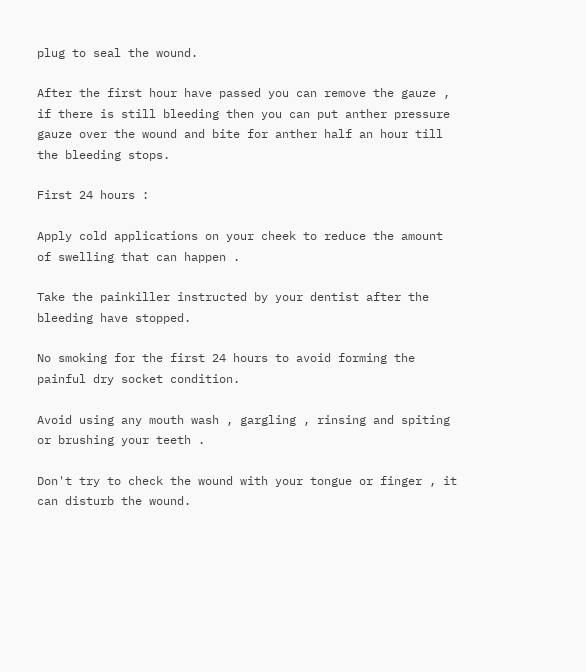plug to seal the wound.

After the first hour have passed you can remove the gauze , if there is still bleeding then you can put anther pressure gauze over the wound and bite for anther half an hour till the bleeding stops.

First 24 hours :

Apply cold applications on your cheek to reduce the amount of swelling that can happen .

Take the painkiller instructed by your dentist after the bleeding have stopped.

No smoking for the first 24 hours to avoid forming the painful dry socket condition.

Avoid using any mouth wash , gargling , rinsing and spiting or brushing your teeth .

Don't try to check the wound with your tongue or finger , it can disturb the wound.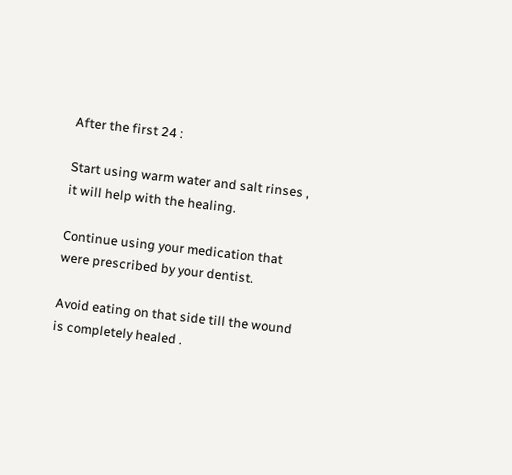After the first 24 :

Start using warm water and salt rinses , it will help with the healing.

Continue using your medication that were prescribed by your dentist.

Avoid eating on that side till the wound is completely healed .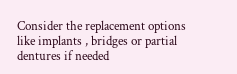Consider the replacement options like implants , bridges or partial dentures if needed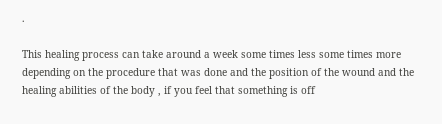.

This healing process can take around a week some times less some times more depending on the procedure that was done and the position of the wound and the healing abilities of the body , if you feel that something is off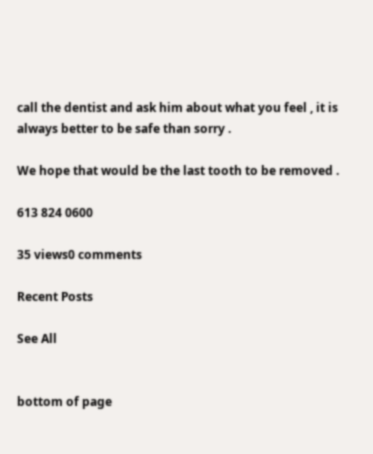call the dentist and ask him about what you feel , it is always better to be safe than sorry .

We hope that would be the last tooth to be removed .

613 824 0600

35 views0 comments

Recent Posts

See All


bottom of page